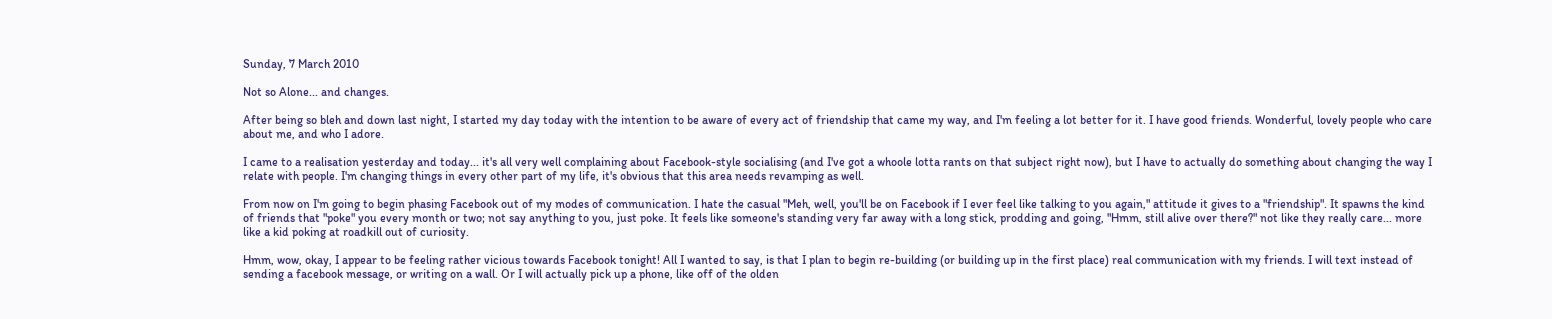Sunday, 7 March 2010

Not so Alone... and changes.

After being so bleh and down last night, I started my day today with the intention to be aware of every act of friendship that came my way, and I'm feeling a lot better for it. I have good friends. Wonderful, lovely people who care about me, and who I adore.

I came to a realisation yesterday and today... it's all very well complaining about Facebook-style socialising (and I've got a whoole lotta rants on that subject right now), but I have to actually do something about changing the way I relate with people. I'm changing things in every other part of my life, it's obvious that this area needs revamping as well.

From now on I'm going to begin phasing Facebook out of my modes of communication. I hate the casual "Meh, well, you'll be on Facebook if I ever feel like talking to you again," attitude it gives to a "friendship". It spawns the kind of friends that "poke" you every month or two; not say anything to you, just poke. It feels like someone's standing very far away with a long stick, prodding and going, "Hmm, still alive over there?" not like they really care... more like a kid poking at roadkill out of curiosity.

Hmm, wow, okay, I appear to be feeling rather vicious towards Facebook tonight! All I wanted to say, is that I plan to begin re-building (or building up in the first place) real communication with my friends. I will text instead of sending a facebook message, or writing on a wall. Or I will actually pick up a phone, like off of the olden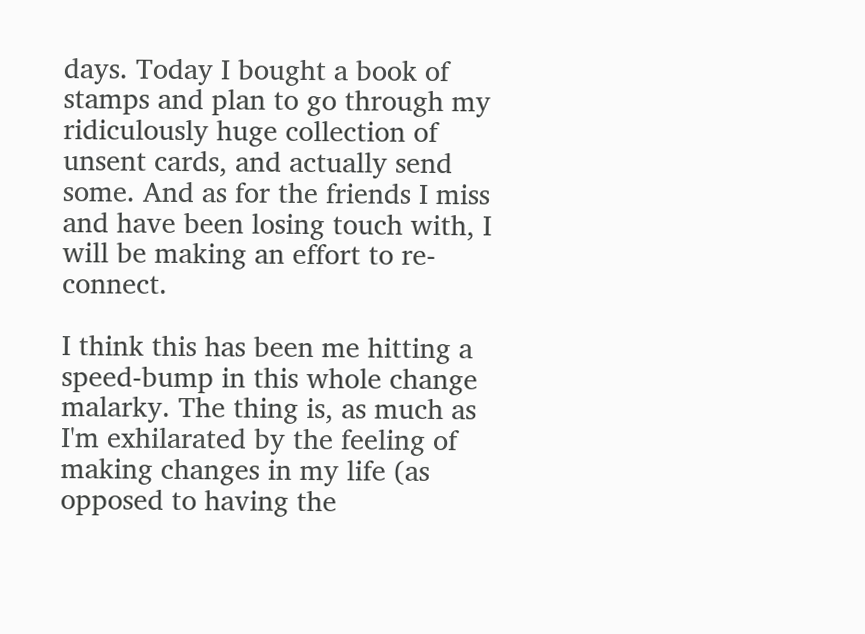days. Today I bought a book of stamps and plan to go through my ridiculously huge collection of unsent cards, and actually send some. And as for the friends I miss and have been losing touch with, I will be making an effort to re-connect.

I think this has been me hitting a speed-bump in this whole change malarky. The thing is, as much as I'm exhilarated by the feeling of making changes in my life (as opposed to having the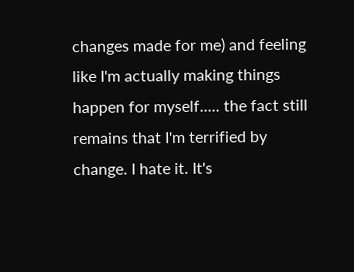changes made for me) and feeling like I'm actually making things happen for myself..... the fact still remains that I'm terrified by change. I hate it. It's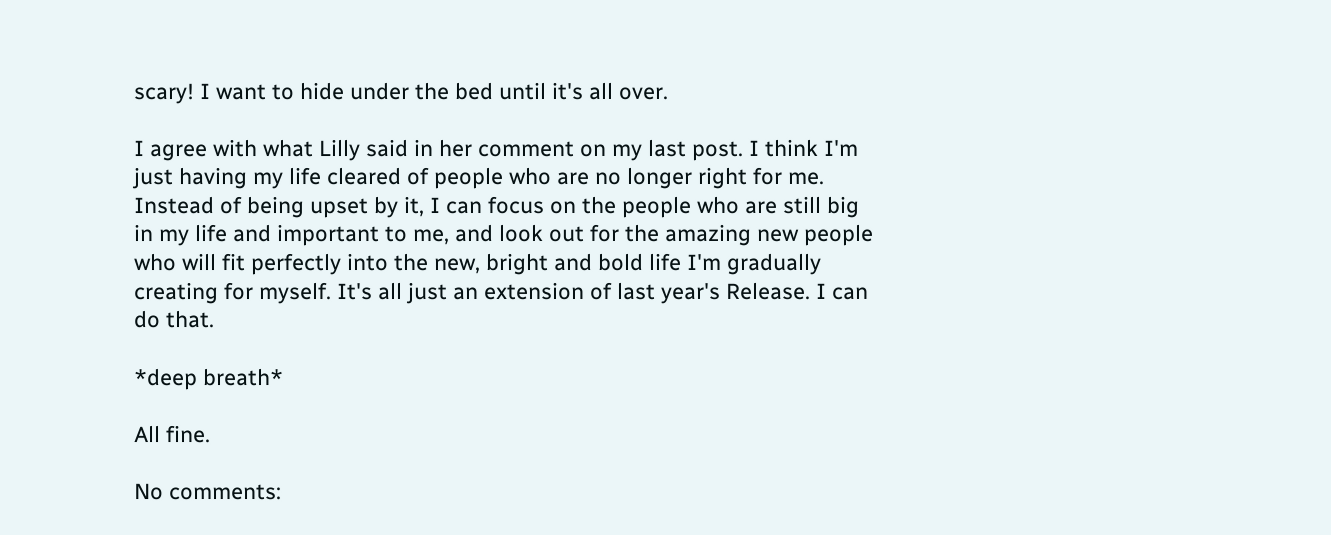scary! I want to hide under the bed until it's all over.

I agree with what Lilly said in her comment on my last post. I think I'm just having my life cleared of people who are no longer right for me. Instead of being upset by it, I can focus on the people who are still big in my life and important to me, and look out for the amazing new people who will fit perfectly into the new, bright and bold life I'm gradually creating for myself. It's all just an extension of last year's Release. I can do that.

*deep breath*

All fine.

No comments: